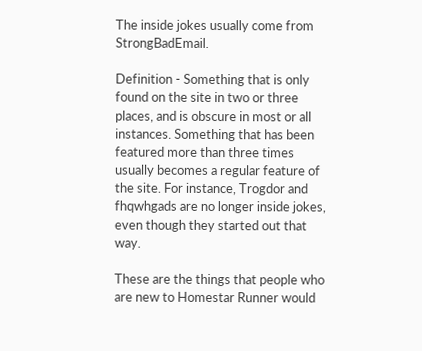The inside jokes usually come from StrongBadEmail.

Definition - Something that is only found on the site in two or three places, and is obscure in most or all instances. Something that has been featured more than three times usually becomes a regular feature of the site. For instance, Trogdor and fhqwhgads are no longer inside jokes, even though they started out that way.

These are the things that people who are new to Homestar Runner would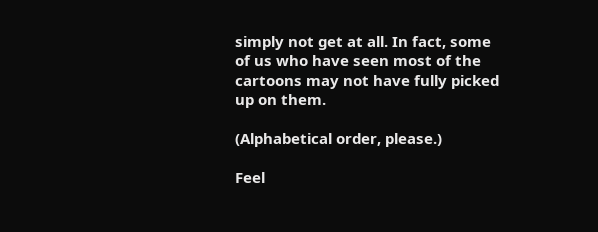simply not get at all. In fact, some of us who have seen most of the cartoons may not have fully picked up on them.

(Alphabetical order, please.)

Feel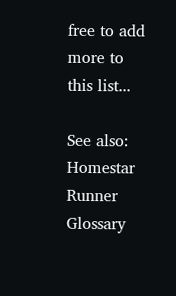free to add more to this list...

See also: Homestar Runner Glossary